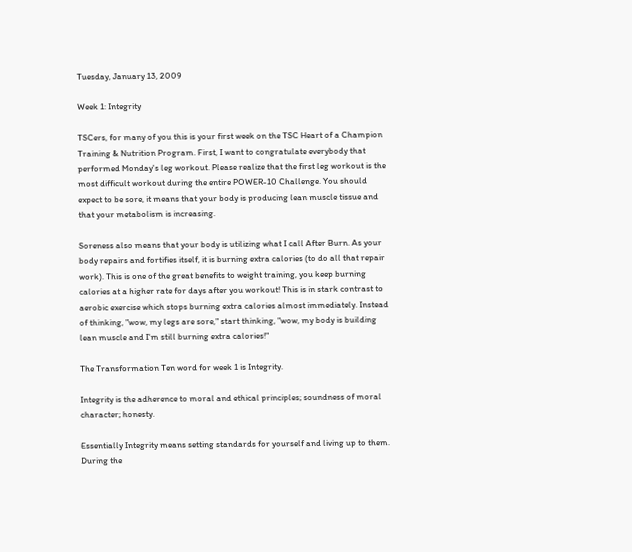Tuesday, January 13, 2009

Week 1: Integrity

TSCers, for many of you this is your first week on the TSC Heart of a Champion Training & Nutrition Program. First, I want to congratulate everybody that performed Monday's leg workout. Please realize that the first leg workout is the most difficult workout during the entire POWER-10 Challenge. You should expect to be sore, it means that your body is producing lean muscle tissue and that your metabolism is increasing.

Soreness also means that your body is utilizing what I call After Burn. As your body repairs and fortifies itself, it is burning extra calories (to do all that repair work). This is one of the great benefits to weight training, you keep burning calories at a higher rate for days after you workout! This is in stark contrast to aerobic exercise which stops burning extra calories almost immediately. Instead of thinking, "wow, my legs are sore," start thinking, "wow, my body is building lean muscle and I'm still burning extra calories!"

The Transformation Ten word for week 1 is Integrity.

Integrity is the adherence to moral and ethical principles; soundness of moral character; honesty.

Essentially Integrity means setting standards for yourself and living up to them. During the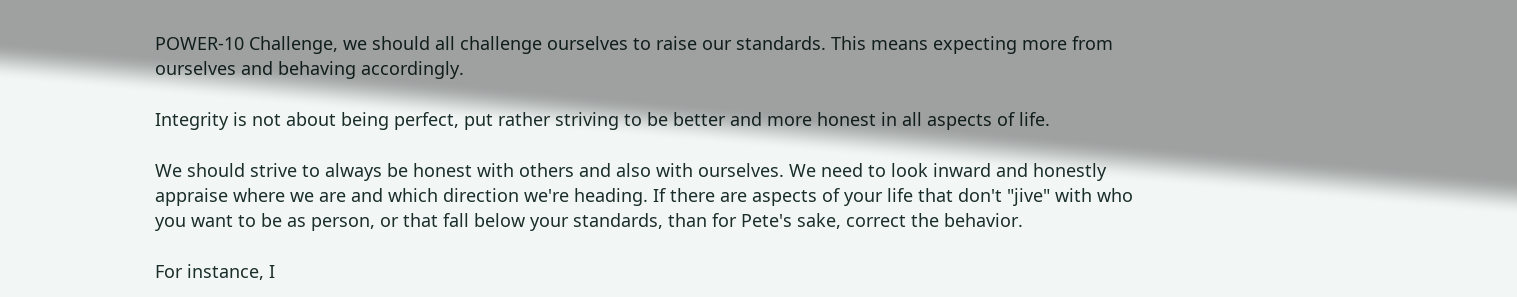POWER-10 Challenge, we should all challenge ourselves to raise our standards. This means expecting more from ourselves and behaving accordingly.

Integrity is not about being perfect, put rather striving to be better and more honest in all aspects of life.

We should strive to always be honest with others and also with ourselves. We need to look inward and honestly appraise where we are and which direction we're heading. If there are aspects of your life that don't "jive" with who you want to be as person, or that fall below your standards, than for Pete's sake, correct the behavior.

For instance, I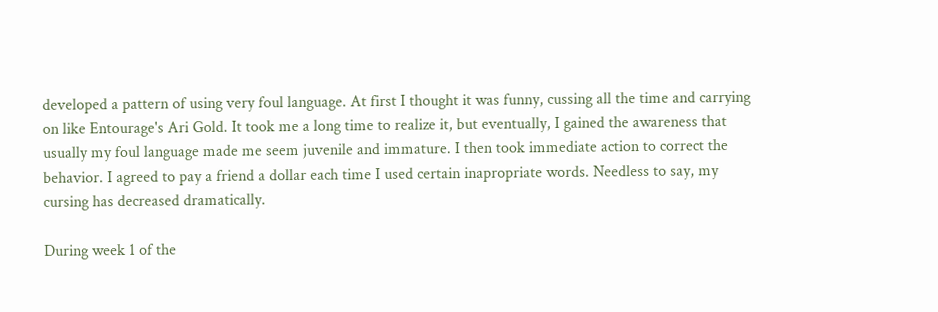developed a pattern of using very foul language. At first I thought it was funny, cussing all the time and carrying on like Entourage's Ari Gold. It took me a long time to realize it, but eventually, I gained the awareness that usually my foul language made me seem juvenile and immature. I then took immediate action to correct the behavior. I agreed to pay a friend a dollar each time I used certain inapropriate words. Needless to say, my cursing has decreased dramatically.

During week 1 of the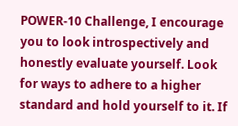POWER-10 Challenge, I encourage you to look introspectively and honestly evaluate yourself. Look for ways to adhere to a higher standard and hold yourself to it. If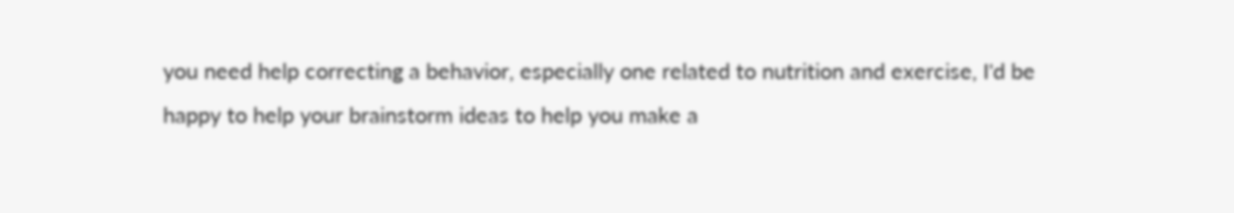you need help correcting a behavior, especially one related to nutrition and exercise, I'd be happy to help your brainstorm ideas to help you make a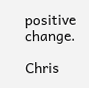positive change.

Chris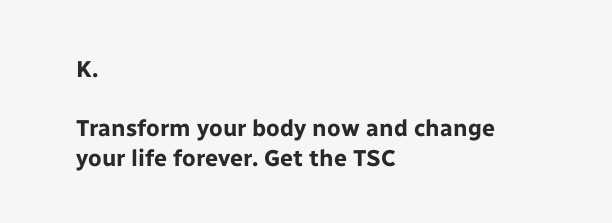K.

Transform your body now and change your life forever. Get the TSC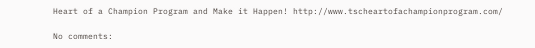Heart of a Champion Program and Make it Happen! http://www.tscheartofachampionprogram.com/

No comments: